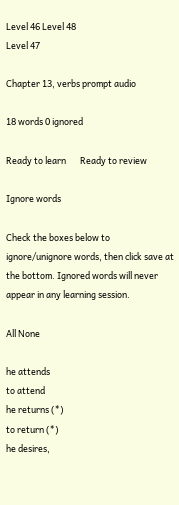Level 46 Level 48
Level 47

Chapter 13, verbs prompt audio

18 words 0 ignored

Ready to learn       Ready to review

Ignore words

Check the boxes below to ignore/unignore words, then click save at the bottom. Ignored words will never appear in any learning session.

All None

he attends
to attend
he returns (*)
to return (*)
he desires,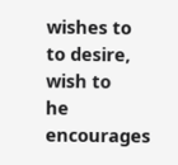wishes to
to desire, wish to
he encourages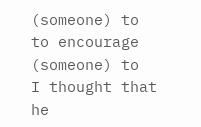(someone) to
to encourage (someone) to
I thought that
he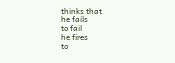thinks that
he fails
to fail
he fires
to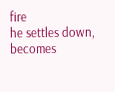fire
he settles down, becomes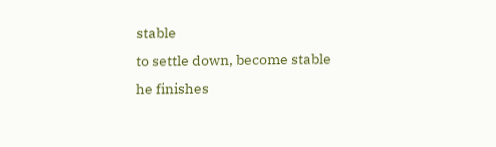stable
to settle down, become stable
he finishes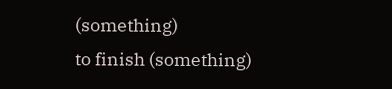(something)
to finish (something)